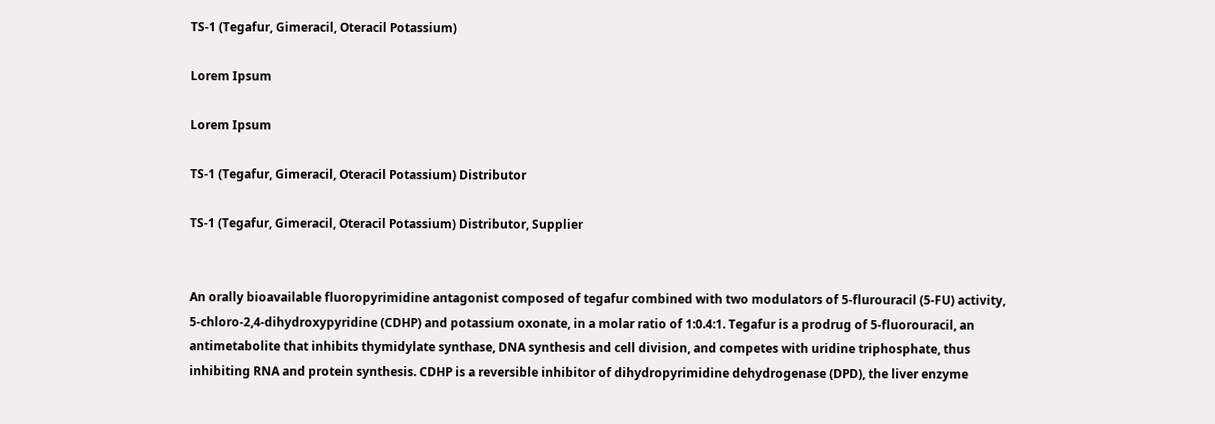TS-1 (Tegafur, Gimeracil, Oteracil Potassium)

Lorem Ipsum

Lorem Ipsum

TS-1 (Tegafur, Gimeracil, Oteracil Potassium) Distributor

TS-1 (Tegafur, Gimeracil, Oteracil Potassium) Distributor, Supplier


An orally bioavailable fluoropyrimidine antagonist composed of tegafur combined with two modulators of 5-flurouracil (5-FU) activity, 5-chloro-2,4-dihydroxypyridine (CDHP) and potassium oxonate, in a molar ratio of 1:0.4:1. Tegafur is a prodrug of 5-fluorouracil, an antimetabolite that inhibits thymidylate synthase, DNA synthesis and cell division, and competes with uridine triphosphate, thus inhibiting RNA and protein synthesis. CDHP is a reversible inhibitor of dihydropyrimidine dehydrogenase (DPD), the liver enzyme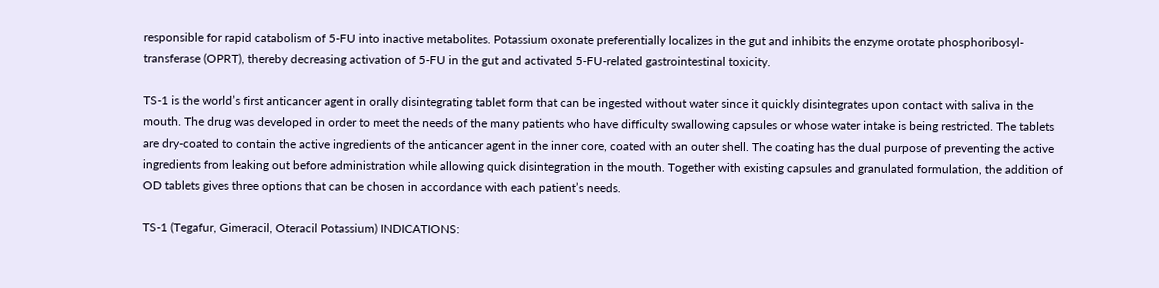responsible for rapid catabolism of 5-FU into inactive metabolites. Potassium oxonate preferentially localizes in the gut and inhibits the enzyme orotate phosphoribosyl-transferase (OPRT), thereby decreasing activation of 5-FU in the gut and activated 5-FU-related gastrointestinal toxicity.

TS-1 is the world’s first anticancer agent in orally disintegrating tablet form that can be ingested without water since it quickly disintegrates upon contact with saliva in the mouth. The drug was developed in order to meet the needs of the many patients who have difficulty swallowing capsules or whose water intake is being restricted. The tablets are dry-coated to contain the active ingredients of the anticancer agent in the inner core, coated with an outer shell. The coating has the dual purpose of preventing the active ingredients from leaking out before administration while allowing quick disintegration in the mouth. Together with existing capsules and granulated formulation, the addition of OD tablets gives three options that can be chosen in accordance with each patient’s needs.

TS-1 (Tegafur, Gimeracil, Oteracil Potassium) INDICATIONS: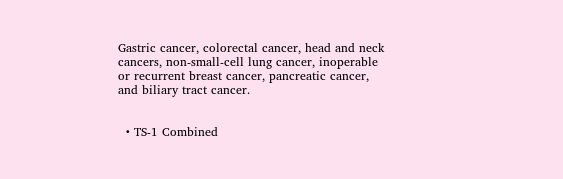Gastric cancer, colorectal cancer, head and neck cancers, non-small-cell lung cancer, inoperable or recurrent breast cancer, pancreatic cancer, and biliary tract cancer.


  • TS-1 Combined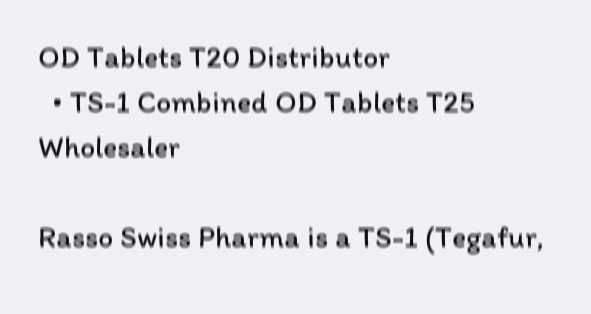OD Tablets T20 Distributor
  • TS-1 Combined OD Tablets T25 Wholesaler

Rasso Swiss Pharma is a TS-1 (Tegafur,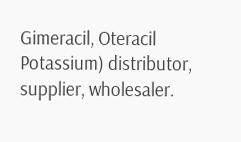Gimeracil, Oteracil Potassium) distributor, supplier, wholesaler.